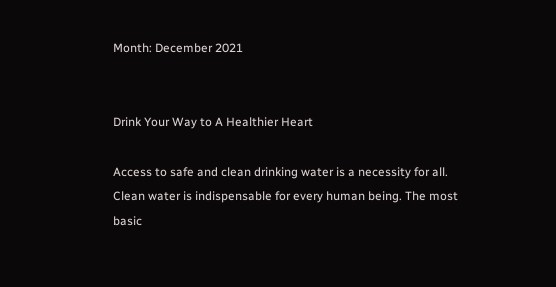Month: December 2021


Drink Your Way to A Healthier Heart

Access to safe and clean drinking water is a necessity for all. Clean water is indispensable for every human being. The most basic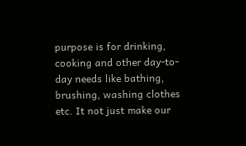purpose is for drinking, cooking and other day-to-day needs like bathing, brushing, washing clothes etc. It not just make our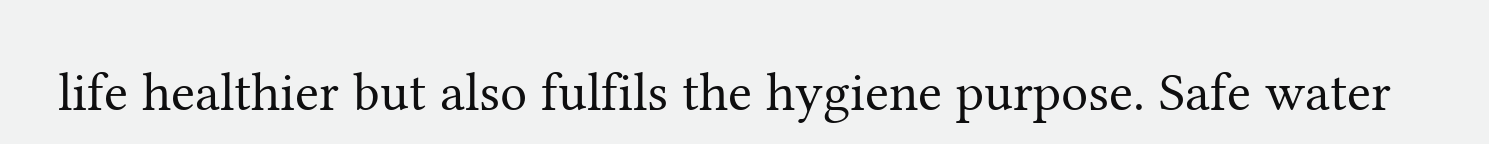life healthier but also fulfils the hygiene purpose. Safe water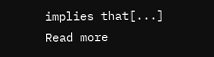implies that[...]
Read more